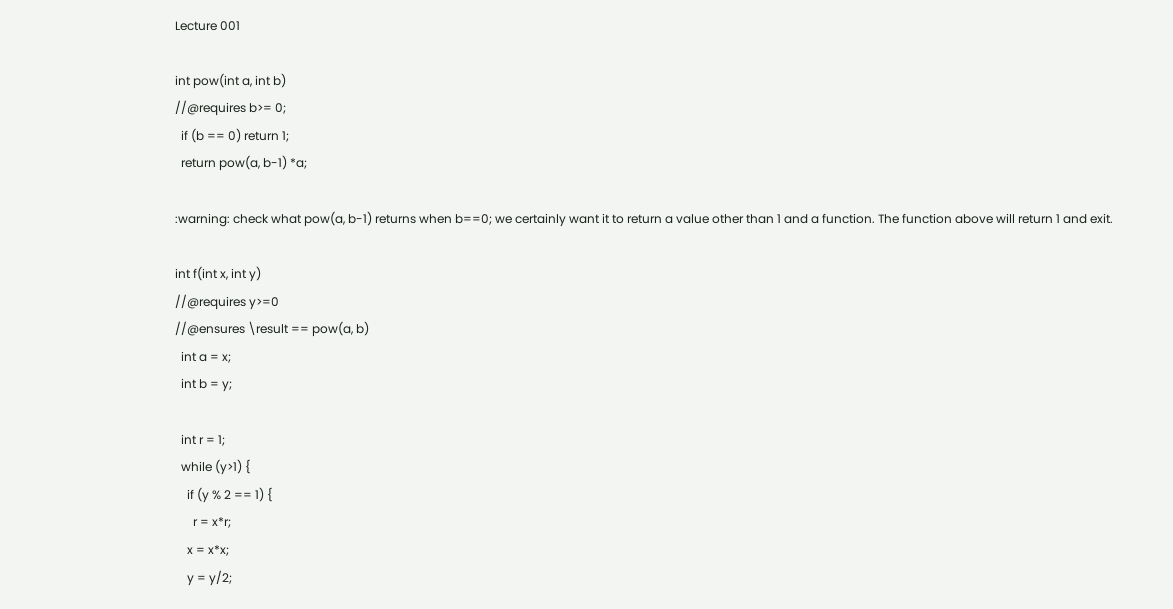Lecture 001

int pow(int a, int b)
//@requires b>= 0;
  if (b == 0) return 1;
  return pow(a, b-1) *a;

:warning: check what pow(a, b-1) returns when b==0; we certainly want it to return a value other than 1 and a function. The function above will return 1 and exit.

int f(int x, int y)
//@requires y>=0
//@ensures \result == pow(a, b)
  int a = x;
  int b = y;

  int r = 1;
  while (y>1) {
    if (y % 2 == 1) {
      r = x*r;
    x = x*x;
    y = y/2;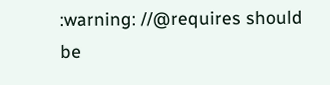:warning: //@requires should be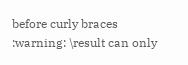before curly braces :warning: \result can only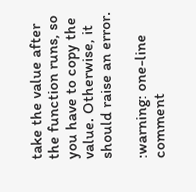take the value after the function runs, so you have to copy the value. Otherwise, it should raise an error.

:warning: one-line comment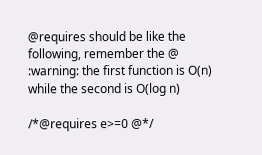@requires should be like the following, remember the @ :warning: the first function is O(n) while the second is O(log n)

/*@requires e>=0 @*/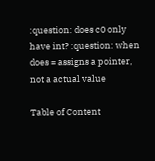:question: does c0 only have int? :question: when does = assigns a pointer, not a actual value

Table of Content